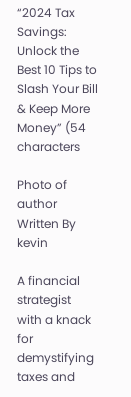“2024 Tax Savings: Unlock the Best 10 Tips to Slash Your Bill & Keep More Money” (54 characters

Photo of author
Written By kevin

A financial strategist with a knack for demystifying taxes and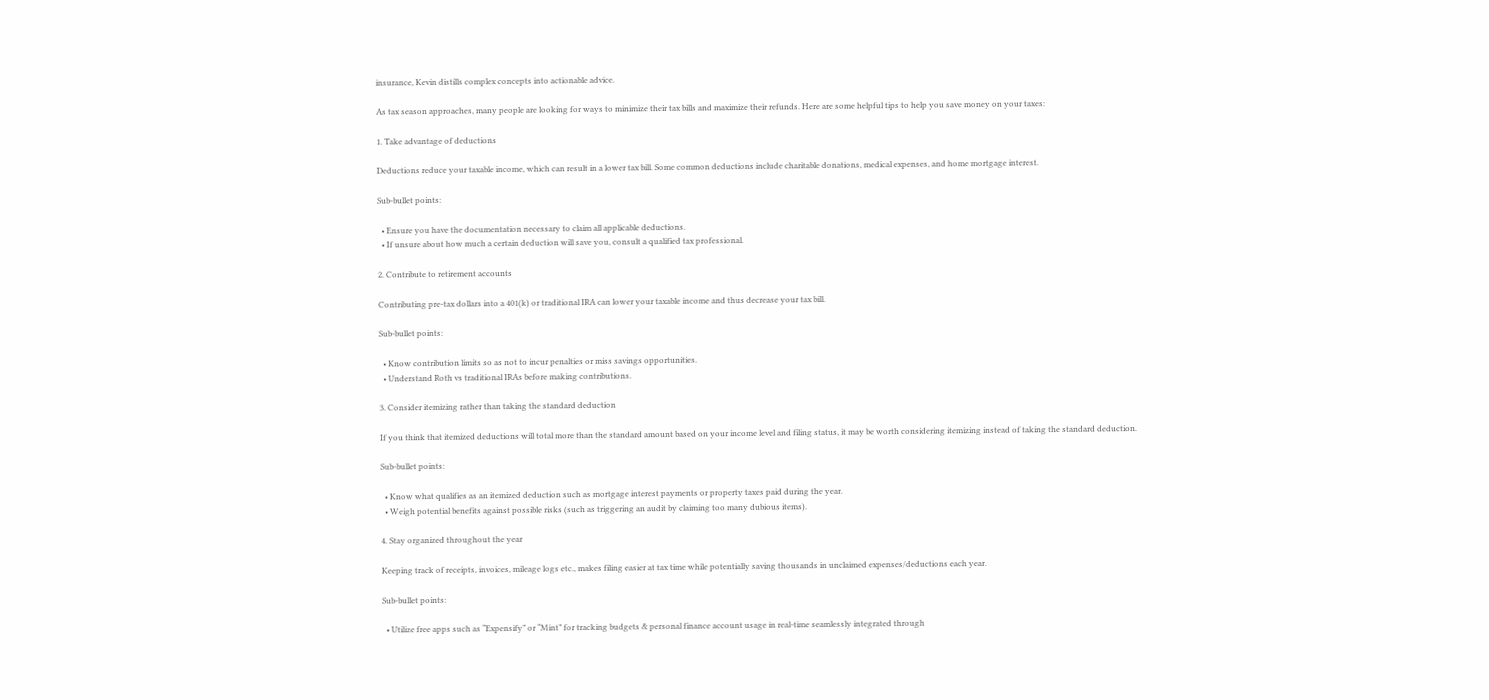insurance, Kevin distills complex concepts into actionable advice.

As tax season approaches, many people are looking for ways to minimize their tax bills and maximize their refunds. Here are some helpful tips to help you save money on your taxes:

1. Take advantage of deductions

Deductions reduce your taxable income, which can result in a lower tax bill. Some common deductions include charitable donations, medical expenses, and home mortgage interest.

Sub-bullet points:

  • Ensure you have the documentation necessary to claim all applicable deductions.
  • If unsure about how much a certain deduction will save you, consult a qualified tax professional.

2. Contribute to retirement accounts

Contributing pre-tax dollars into a 401(k) or traditional IRA can lower your taxable income and thus decrease your tax bill.

Sub-bullet points:

  • Know contribution limits so as not to incur penalties or miss savings opportunities.
  • Understand Roth vs traditional IRAs before making contributions.

3. Consider itemizing rather than taking the standard deduction

If you think that itemized deductions will total more than the standard amount based on your income level and filing status, it may be worth considering itemizing instead of taking the standard deduction.

Sub-bullet points:

  • Know what qualifies as an itemized deduction such as mortgage interest payments or property taxes paid during the year.
  • Weigh potential benefits against possible risks (such as triggering an audit by claiming too many dubious items).

4. Stay organized throughout the year

Keeping track of receipts, invoices, mileage logs etc., makes filing easier at tax time while potentially saving thousands in unclaimed expenses/deductions each year.

Sub-bullet points:

  • Utilize free apps such as “Expensify” or “Mint” for tracking budgets & personal finance account usage in real-time seamlessly integrated through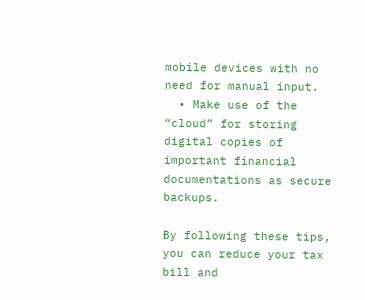mobile devices with no need for manual input.
  • Make use of the “cloud” for storing digital copies of important financial documentations as secure backups.

By following these tips, you can reduce your tax bill and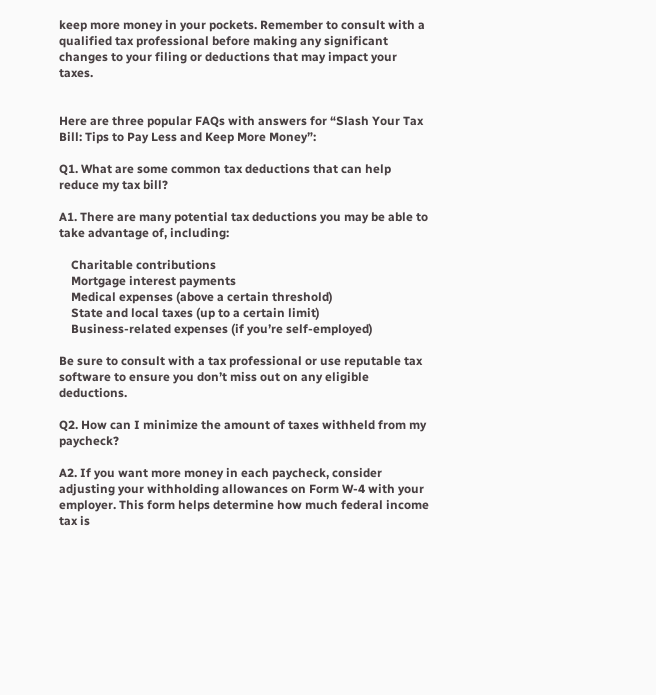keep more money in your pockets. Remember to consult with a qualified tax professional before making any significant changes to your filing or deductions that may impact your taxes.


Here are three popular FAQs with answers for “Slash Your Tax Bill: Tips to Pay Less and Keep More Money”:

Q1. What are some common tax deductions that can help reduce my tax bill?

A1. There are many potential tax deductions you may be able to take advantage of, including:

    Charitable contributions
    Mortgage interest payments
    Medical expenses (above a certain threshold)
    State and local taxes (up to a certain limit)
    Business-related expenses (if you’re self-employed)

Be sure to consult with a tax professional or use reputable tax software to ensure you don’t miss out on any eligible deductions.

Q2. How can I minimize the amount of taxes withheld from my paycheck?

A2. If you want more money in each paycheck, consider adjusting your withholding allowances on Form W-4 with your employer. This form helps determine how much federal income tax is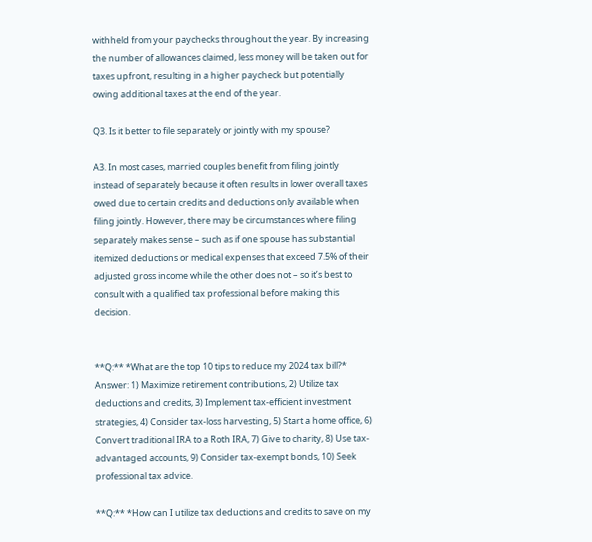withheld from your paychecks throughout the year. By increasing the number of allowances claimed, less money will be taken out for taxes upfront, resulting in a higher paycheck but potentially owing additional taxes at the end of the year.

Q3. Is it better to file separately or jointly with my spouse?

A3. In most cases, married couples benefit from filing jointly instead of separately because it often results in lower overall taxes owed due to certain credits and deductions only available when filing jointly. However, there may be circumstances where filing separately makes sense – such as if one spouse has substantial itemized deductions or medical expenses that exceed 7.5% of their adjusted gross income while the other does not – so it’s best to consult with a qualified tax professional before making this decision.


**Q:** *What are the top 10 tips to reduce my 2024 tax bill?*
Answer: 1) Maximize retirement contributions, 2) Utilize tax deductions and credits, 3) Implement tax-efficient investment strategies, 4) Consider tax-loss harvesting, 5) Start a home office, 6) Convert traditional IRA to a Roth IRA, 7) Give to charity, 8) Use tax-advantaged accounts, 9) Consider tax-exempt bonds, 10) Seek professional tax advice.

**Q:** *How can I utilize tax deductions and credits to save on my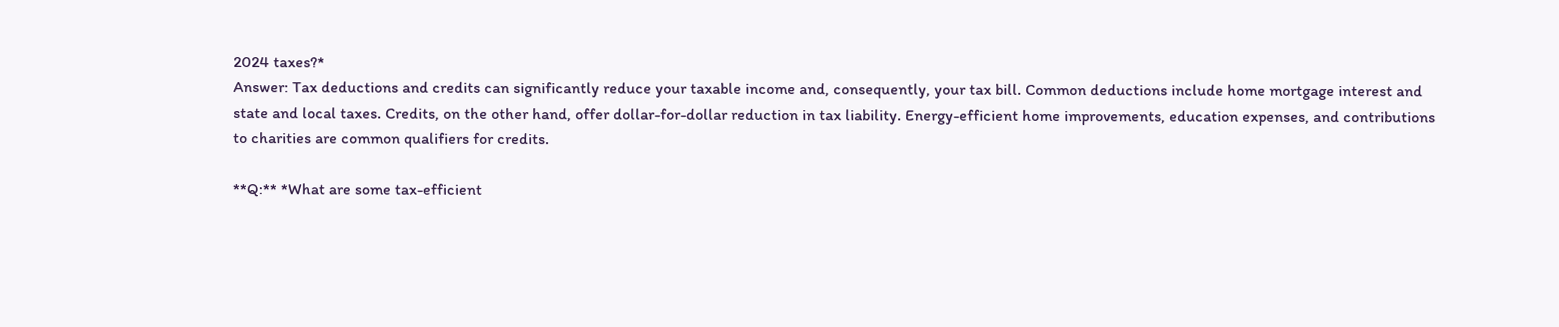2024 taxes?*
Answer: Tax deductions and credits can significantly reduce your taxable income and, consequently, your tax bill. Common deductions include home mortgage interest and state and local taxes. Credits, on the other hand, offer dollar-for-dollar reduction in tax liability. Energy-efficient home improvements, education expenses, and contributions to charities are common qualifiers for credits.

**Q:** *What are some tax-efficient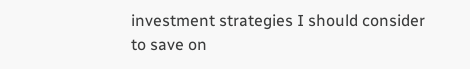investment strategies I should consider to save on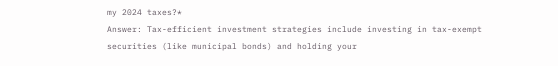my 2024 taxes?*
Answer: Tax-efficient investment strategies include investing in tax-exempt securities (like municipal bonds) and holding your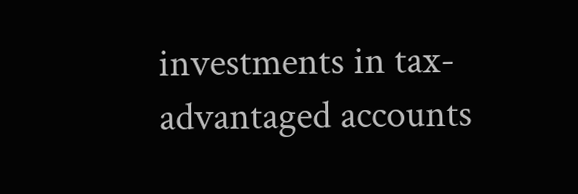investments in tax-advantaged accounts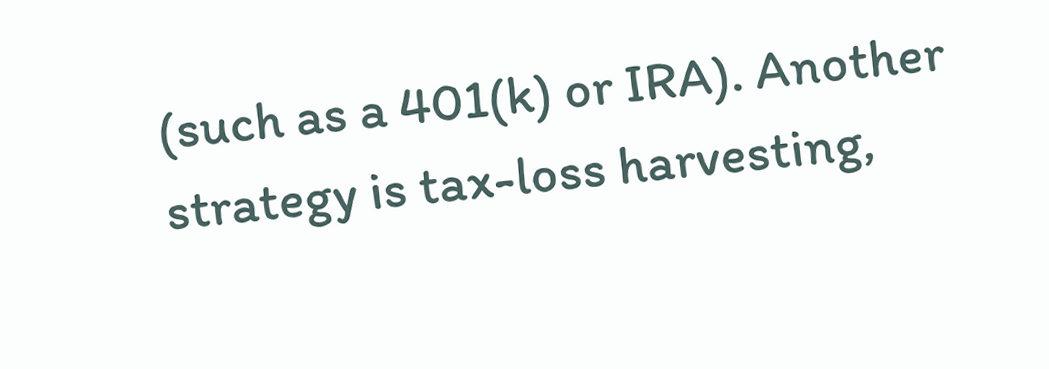(such as a 401(k) or IRA). Another strategy is tax-loss harvesting,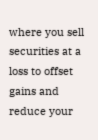where you sell securities at a loss to offset gains and reduce your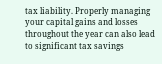tax liability. Properly managing your capital gains and losses throughout the year can also lead to significant tax savings